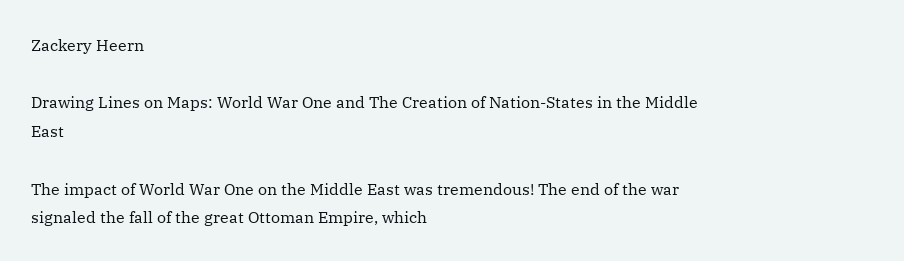Zackery Heern

Drawing Lines on Maps: World War One and The Creation of Nation-States in the Middle East

The impact of World War One on the Middle East was tremendous! The end of the war signaled the fall of the great Ottoman Empire, which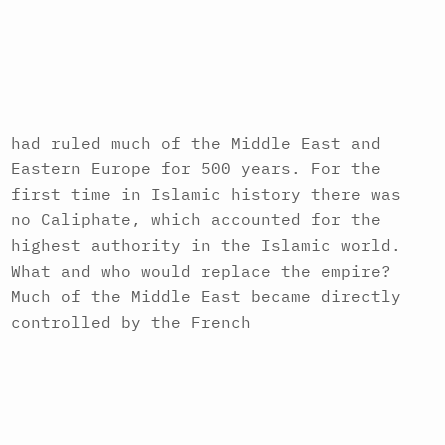had ruled much of the Middle East and Eastern Europe for 500 years. For the first time in Islamic history there was no Caliphate, which accounted for the highest authority in the Islamic world. What and who would replace the empire? Much of the Middle East became directly controlled by the French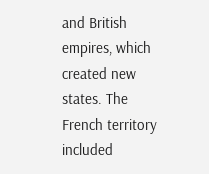and British empires, which created new states. The French territory included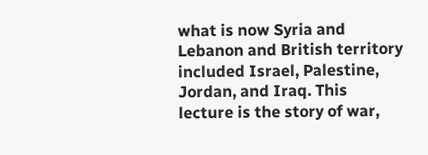what is now Syria and Lebanon and British territory included Israel, Palestine, Jordan, and Iraq. This lecture is the story of war,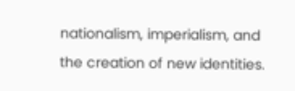nationalism, imperialism, and the creation of new identities.